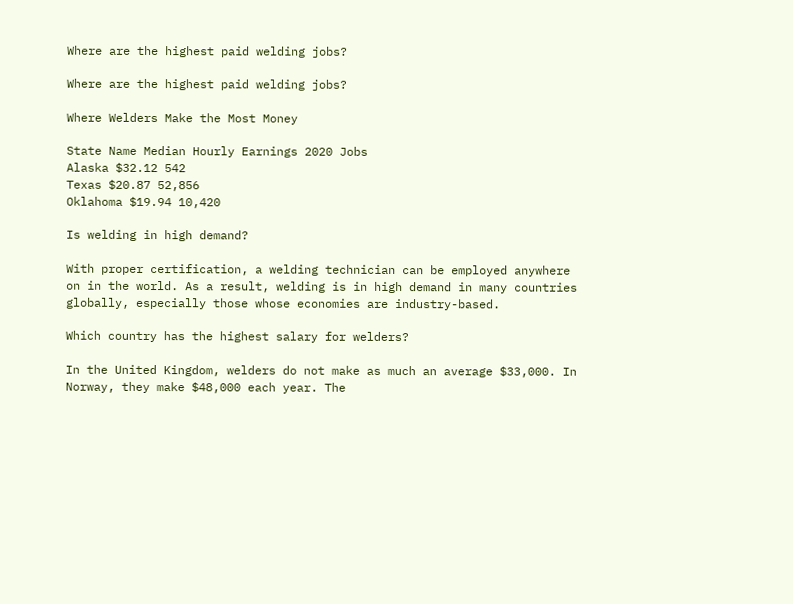Where are the highest paid welding jobs?

Where are the highest paid welding jobs?

Where Welders Make the Most Money

State Name Median Hourly Earnings 2020 Jobs
Alaska $32.12 542
Texas $20.87 52,856
Oklahoma $19.94 10,420

Is welding in high demand?

With proper certification, a welding technician can be employed anywhere on in the world. As a result, welding is in high demand in many countries globally, especially those whose economies are industry-based.

Which country has the highest salary for welders?

In the United Kingdom, welders do not make as much an average $33,000. In Norway, they make $48,000 each year. The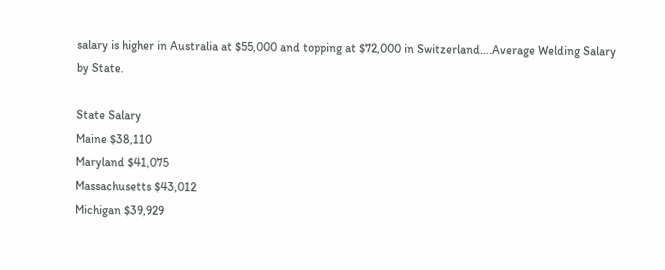salary is higher in Australia at $55,000 and topping at $72,000 in Switzerland….Average Welding Salary by State.

State Salary
Maine $38,110
Maryland $41,075
Massachusetts $43,012
Michigan $39,929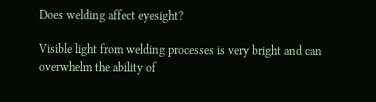Does welding affect eyesight?

Visible light from welding processes is very bright and can overwhelm the ability of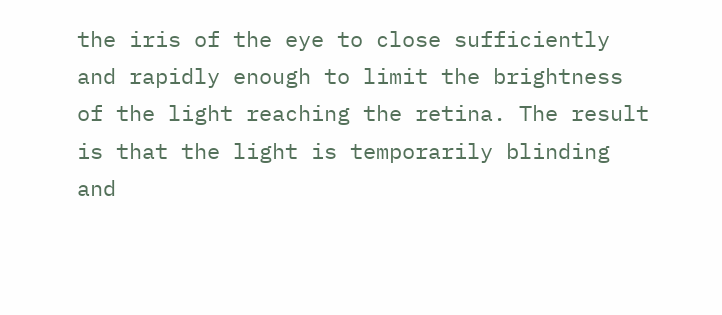the iris of the eye to close sufficiently and rapidly enough to limit the brightness of the light reaching the retina. The result is that the light is temporarily blinding and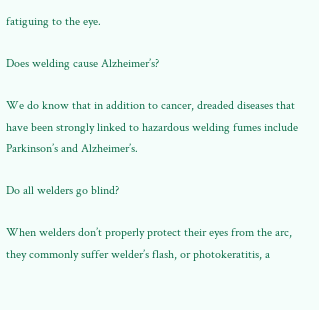fatiguing to the eye.

Does welding cause Alzheimer’s?

We do know that in addition to cancer, dreaded diseases that have been strongly linked to hazardous welding fumes include Parkinson’s and Alzheimer’s.

Do all welders go blind?

When welders don’t properly protect their eyes from the arc, they commonly suffer welder’s flash, or photokeratitis, a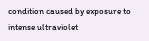condition caused by exposure to intense ultraviolet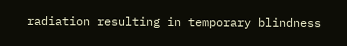radiation resulting in temporary blindness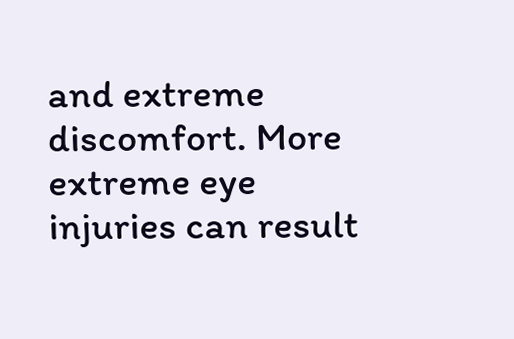and extreme discomfort. More extreme eye injuries can result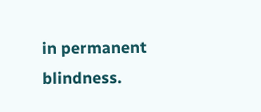in permanent blindness.